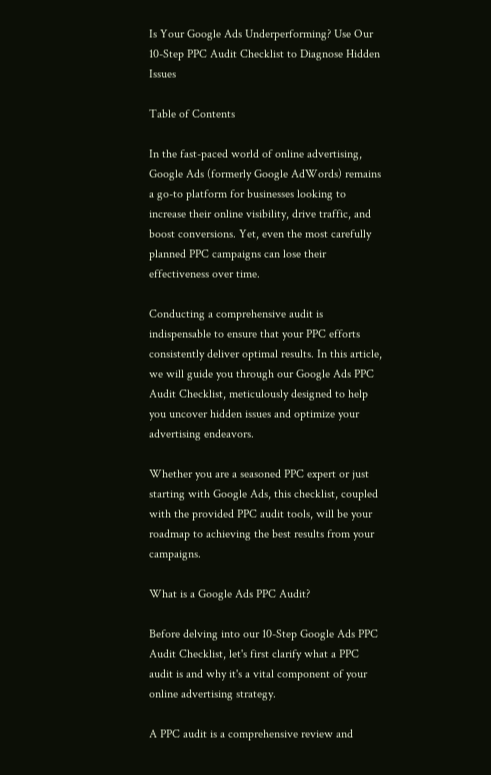Is Your Google Ads Underperforming? Use Our 10-Step PPC Audit Checklist to Diagnose Hidden Issues

Table of Contents

In the fast-paced world of online advertising, Google Ads (formerly Google AdWords) remains a go-to platform for businesses looking to increase their online visibility, drive traffic, and boost conversions. Yet, even the most carefully planned PPC campaigns can lose their effectiveness over time.

Conducting a comprehensive audit is indispensable to ensure that your PPC efforts consistently deliver optimal results. In this article, we will guide you through our Google Ads PPC Audit Checklist, meticulously designed to help you uncover hidden issues and optimize your advertising endeavors.

Whether you are a seasoned PPC expert or just starting with Google Ads, this checklist, coupled with the provided PPC audit tools, will be your roadmap to achieving the best results from your campaigns.

What is a Google Ads PPC Audit?

Before delving into our 10-Step Google Ads PPC Audit Checklist, let's first clarify what a PPC audit is and why it's a vital component of your online advertising strategy.

A PPC audit is a comprehensive review and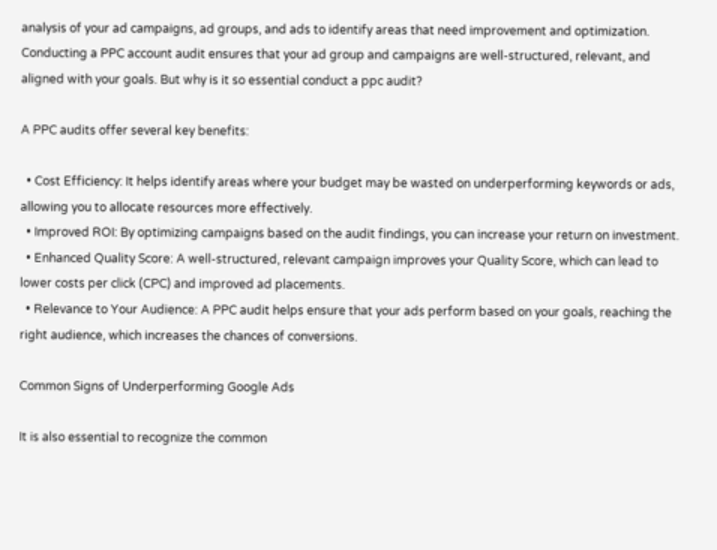analysis of your ad campaigns, ad groups, and ads to identify areas that need improvement and optimization. Conducting a PPC account audit ensures that your ad group and campaigns are well-structured, relevant, and aligned with your goals. But why is it so essential conduct a ppc audit?

A PPC audits offer several key benefits:

  • Cost Efficiency: It helps identify areas where your budget may be wasted on underperforming keywords or ads, allowing you to allocate resources more effectively.
  • Improved ROI: By optimizing campaigns based on the audit findings, you can increase your return on investment.
  • Enhanced Quality Score: A well-structured, relevant campaign improves your Quality Score, which can lead to lower costs per click (CPC) and improved ad placements.
  • Relevance to Your Audience: A PPC audit helps ensure that your ads perform based on your goals, reaching the right audience, which increases the chances of conversions.

Common Signs of Underperforming Google Ads

It is also essential to recognize the common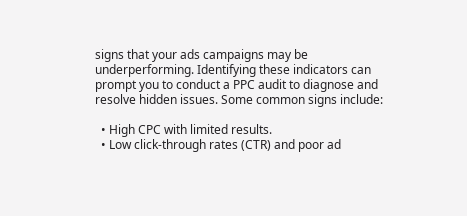signs that your ads campaigns may be underperforming. Identifying these indicators can prompt you to conduct a PPC audit to diagnose and resolve hidden issues. Some common signs include:

  • High CPC with limited results.
  • Low click-through rates (CTR) and poor ad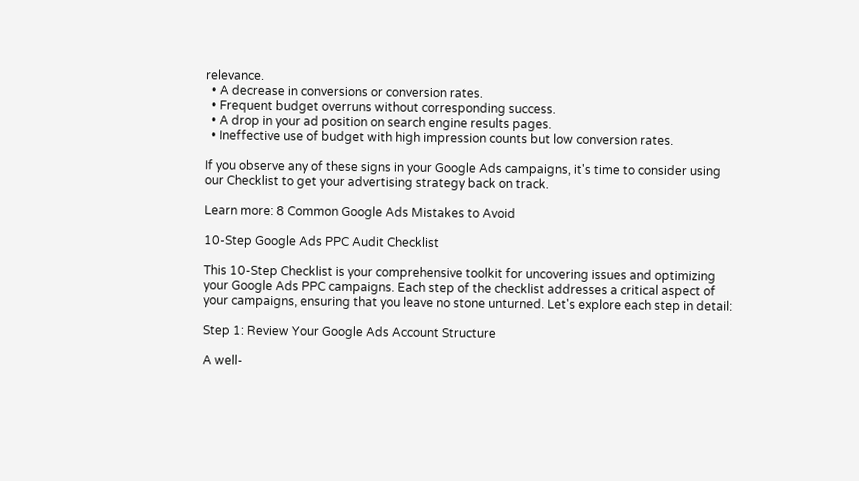relevance.
  • A decrease in conversions or conversion rates.
  • Frequent budget overruns without corresponding success.
  • A drop in your ad position on search engine results pages.
  • Ineffective use of budget with high impression counts but low conversion rates.

If you observe any of these signs in your Google Ads campaigns, it's time to consider using our Checklist to get your advertising strategy back on track.

Learn more: 8 Common Google Ads Mistakes to Avoid

10-Step Google Ads PPC Audit Checklist

This 10-Step Checklist is your comprehensive toolkit for uncovering issues and optimizing your Google Ads PPC campaigns. Each step of the checklist addresses a critical aspect of your campaigns, ensuring that you leave no stone unturned. Let's explore each step in detail:

Step 1: Review Your Google Ads Account Structure

A well-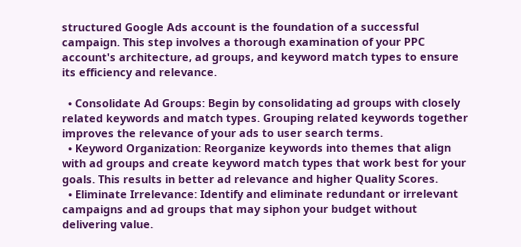structured Google Ads account is the foundation of a successful campaign. This step involves a thorough examination of your PPC account's architecture, ad groups, and keyword match types to ensure its efficiency and relevance.

  • Consolidate Ad Groups: Begin by consolidating ad groups with closely related keywords and match types. Grouping related keywords together improves the relevance of your ads to user search terms.
  • Keyword Organization: Reorganize keywords into themes that align with ad groups and create keyword match types that work best for your goals. This results in better ad relevance and higher Quality Scores.
  • Eliminate Irrelevance: Identify and eliminate redundant or irrelevant campaigns and ad groups that may siphon your budget without delivering value.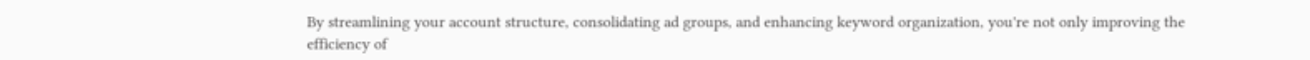By streamlining your account structure, consolidating ad groups, and enhancing keyword organization, you're not only improving the efficiency of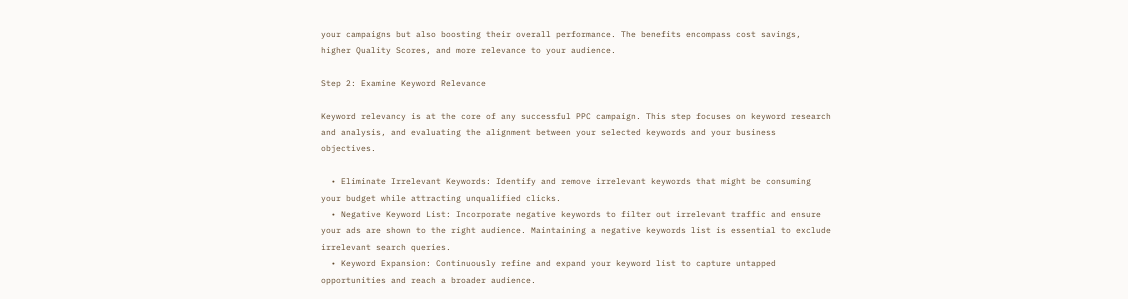your campaigns but also boosting their overall performance. The benefits encompass cost savings, higher Quality Scores, and more relevance to your audience.

Step 2: Examine Keyword Relevance

Keyword relevancy is at the core of any successful PPC campaign. This step focuses on keyword research and analysis, and evaluating the alignment between your selected keywords and your business objectives.

  • Eliminate Irrelevant Keywords: Identify and remove irrelevant keywords that might be consuming your budget while attracting unqualified clicks.
  • Negative Keyword List: Incorporate negative keywords to filter out irrelevant traffic and ensure your ads are shown to the right audience. Maintaining a negative keywords list is essential to exclude irrelevant search queries.
  • Keyword Expansion: Continuously refine and expand your keyword list to capture untapped opportunities and reach a broader audience.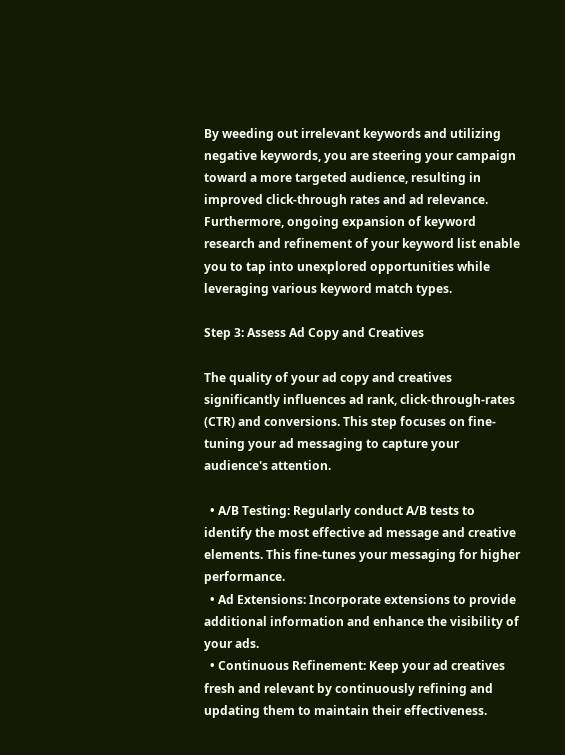By weeding out irrelevant keywords and utilizing negative keywords, you are steering your campaign toward a more targeted audience, resulting in improved click-through rates and ad relevance. Furthermore, ongoing expansion of keyword research and refinement of your keyword list enable you to tap into unexplored opportunities while leveraging various keyword match types.

Step 3: Assess Ad Copy and Creatives

The quality of your ad copy and creatives significantly influences ad rank, click-through-rates (CTR) and conversions. This step focuses on fine-tuning your ad messaging to capture your audience's attention.

  • A/B Testing: Regularly conduct A/B tests to identify the most effective ad message and creative elements. This fine-tunes your messaging for higher performance.
  • Ad Extensions: Incorporate extensions to provide additional information and enhance the visibility of your ads.
  • Continuous Refinement: Keep your ad creatives fresh and relevant by continuously refining and updating them to maintain their effectiveness.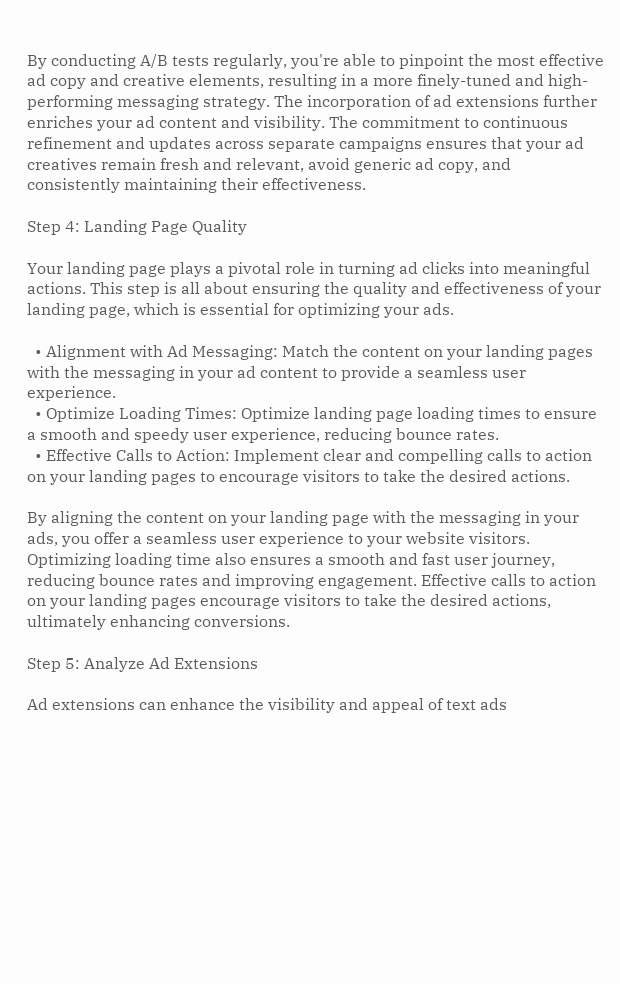By conducting A/B tests regularly, you're able to pinpoint the most effective ad copy and creative elements, resulting in a more finely-tuned and high-performing messaging strategy. The incorporation of ad extensions further enriches your ad content and visibility. The commitment to continuous refinement and updates across separate campaigns ensures that your ad creatives remain fresh and relevant, avoid generic ad copy, and consistently maintaining their effectiveness.

Step 4: Landing Page Quality

Your landing page plays a pivotal role in turning ad clicks into meaningful actions. This step is all about ensuring the quality and effectiveness of your landing page, which is essential for optimizing your ads.

  • Alignment with Ad Messaging: Match the content on your landing pages with the messaging in your ad content to provide a seamless user experience.
  • Optimize Loading Times: Optimize landing page loading times to ensure a smooth and speedy user experience, reducing bounce rates.
  • Effective Calls to Action: Implement clear and compelling calls to action on your landing pages to encourage visitors to take the desired actions.

By aligning the content on your landing page with the messaging in your ads, you offer a seamless user experience to your website visitors. Optimizing loading time also ensures a smooth and fast user journey, reducing bounce rates and improving engagement. Effective calls to action on your landing pages encourage visitors to take the desired actions, ultimately enhancing conversions.

Step 5: Analyze Ad Extensions

Ad extensions can enhance the visibility and appeal of text ads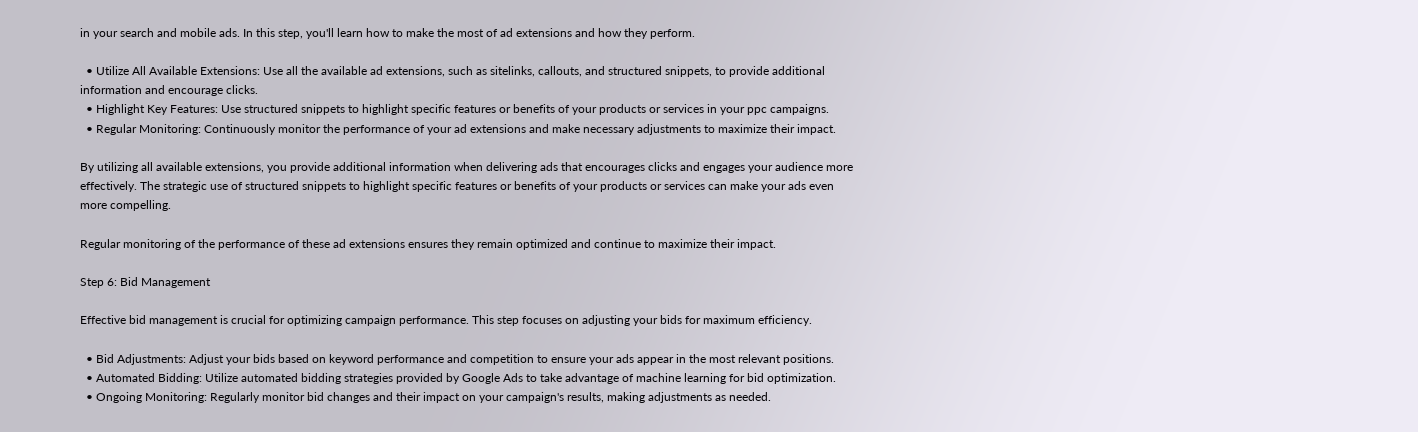in your search and mobile ads. In this step, you'll learn how to make the most of ad extensions and how they perform.

  • Utilize All Available Extensions: Use all the available ad extensions, such as sitelinks, callouts, and structured snippets, to provide additional information and encourage clicks.
  • Highlight Key Features: Use structured snippets to highlight specific features or benefits of your products or services in your ppc campaigns.
  • Regular Monitoring: Continuously monitor the performance of your ad extensions and make necessary adjustments to maximize their impact.

By utilizing all available extensions, you provide additional information when delivering ads that encourages clicks and engages your audience more effectively. The strategic use of structured snippets to highlight specific features or benefits of your products or services can make your ads even more compelling.

Regular monitoring of the performance of these ad extensions ensures they remain optimized and continue to maximize their impact.

Step 6: Bid Management

Effective bid management is crucial for optimizing campaign performance. This step focuses on adjusting your bids for maximum efficiency.

  • Bid Adjustments: Adjust your bids based on keyword performance and competition to ensure your ads appear in the most relevant positions.
  • Automated Bidding: Utilize automated bidding strategies provided by Google Ads to take advantage of machine learning for bid optimization.
  • Ongoing Monitoring: Regularly monitor bid changes and their impact on your campaign's results, making adjustments as needed.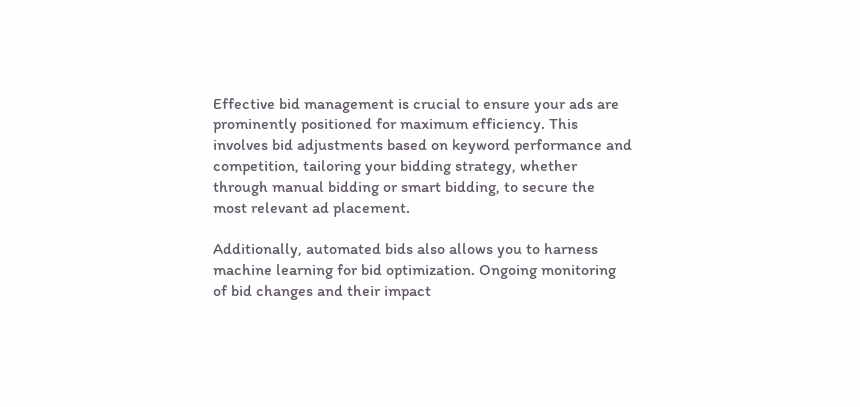Effective bid management is crucial to ensure your ads are prominently positioned for maximum efficiency. This involves bid adjustments based on keyword performance and competition, tailoring your bidding strategy, whether through manual bidding or smart bidding, to secure the most relevant ad placement.

Additionally, automated bids also allows you to harness machine learning for bid optimization. Ongoing monitoring of bid changes and their impact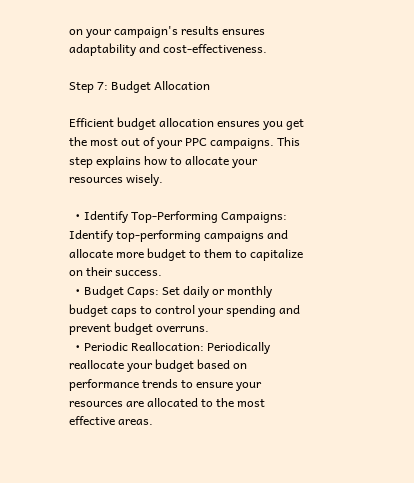on your campaign's results ensures adaptability and cost-effectiveness.

Step 7: Budget Allocation

Efficient budget allocation ensures you get the most out of your PPC campaigns. This step explains how to allocate your resources wisely.

  • Identify Top-Performing Campaigns: Identify top-performing campaigns and allocate more budget to them to capitalize on their success.
  • Budget Caps: Set daily or monthly budget caps to control your spending and prevent budget overruns.
  • Periodic Reallocation: Periodically reallocate your budget based on performance trends to ensure your resources are allocated to the most effective areas.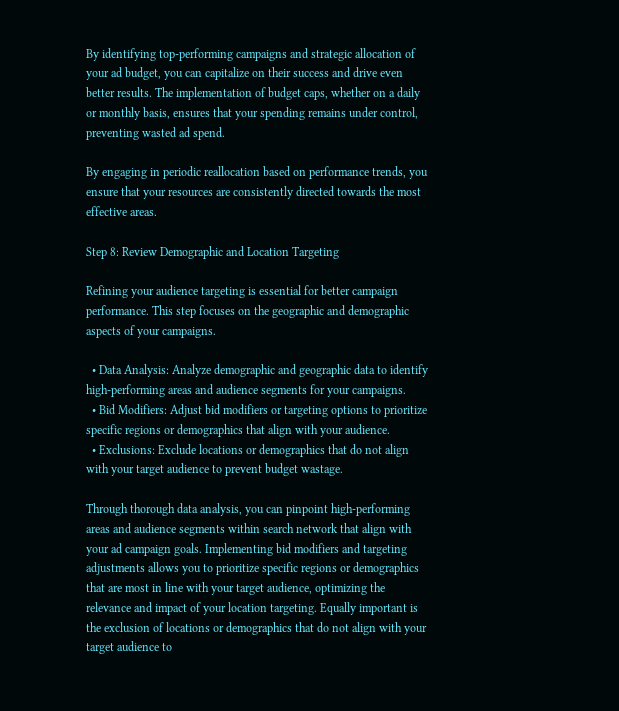By identifying top-performing campaigns and strategic allocation of your ad budget, you can capitalize on their success and drive even better results. The implementation of budget caps, whether on a daily or monthly basis, ensures that your spending remains under control, preventing wasted ad spend.

By engaging in periodic reallocation based on performance trends, you ensure that your resources are consistently directed towards the most effective areas.

Step 8: Review Demographic and Location Targeting

Refining your audience targeting is essential for better campaign performance. This step focuses on the geographic and demographic aspects of your campaigns.

  • Data Analysis: Analyze demographic and geographic data to identify high-performing areas and audience segments for your campaigns.
  • Bid Modifiers: Adjust bid modifiers or targeting options to prioritize specific regions or demographics that align with your audience.
  • Exclusions: Exclude locations or demographics that do not align with your target audience to prevent budget wastage.

Through thorough data analysis, you can pinpoint high-performing areas and audience segments within search network that align with your ad campaign goals. Implementing bid modifiers and targeting adjustments allows you to prioritize specific regions or demographics that are most in line with your target audience, optimizing the relevance and impact of your location targeting. Equally important is the exclusion of locations or demographics that do not align with your target audience to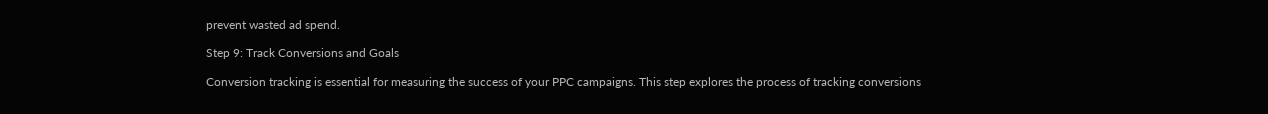prevent wasted ad spend.

Step 9: Track Conversions and Goals

Conversion tracking is essential for measuring the success of your PPC campaigns. This step explores the process of tracking conversions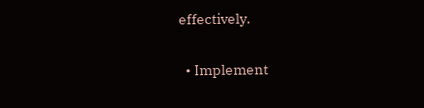effectively.

  • Implement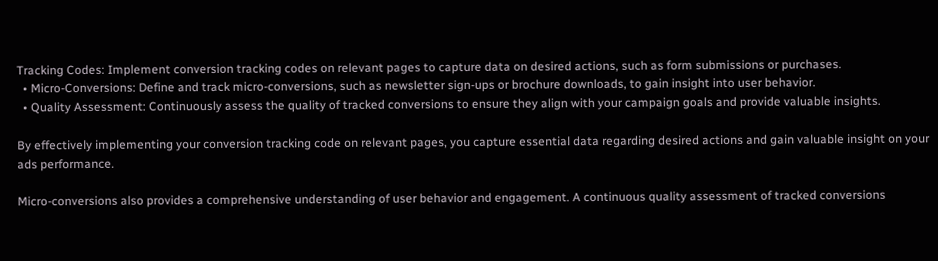Tracking Codes: Implement conversion tracking codes on relevant pages to capture data on desired actions, such as form submissions or purchases.
  • Micro-Conversions: Define and track micro-conversions, such as newsletter sign-ups or brochure downloads, to gain insight into user behavior.
  • Quality Assessment: Continuously assess the quality of tracked conversions to ensure they align with your campaign goals and provide valuable insights.

By effectively implementing your conversion tracking code on relevant pages, you capture essential data regarding desired actions and gain valuable insight on your ads performance.

Micro-conversions also provides a comprehensive understanding of user behavior and engagement. A continuous quality assessment of tracked conversions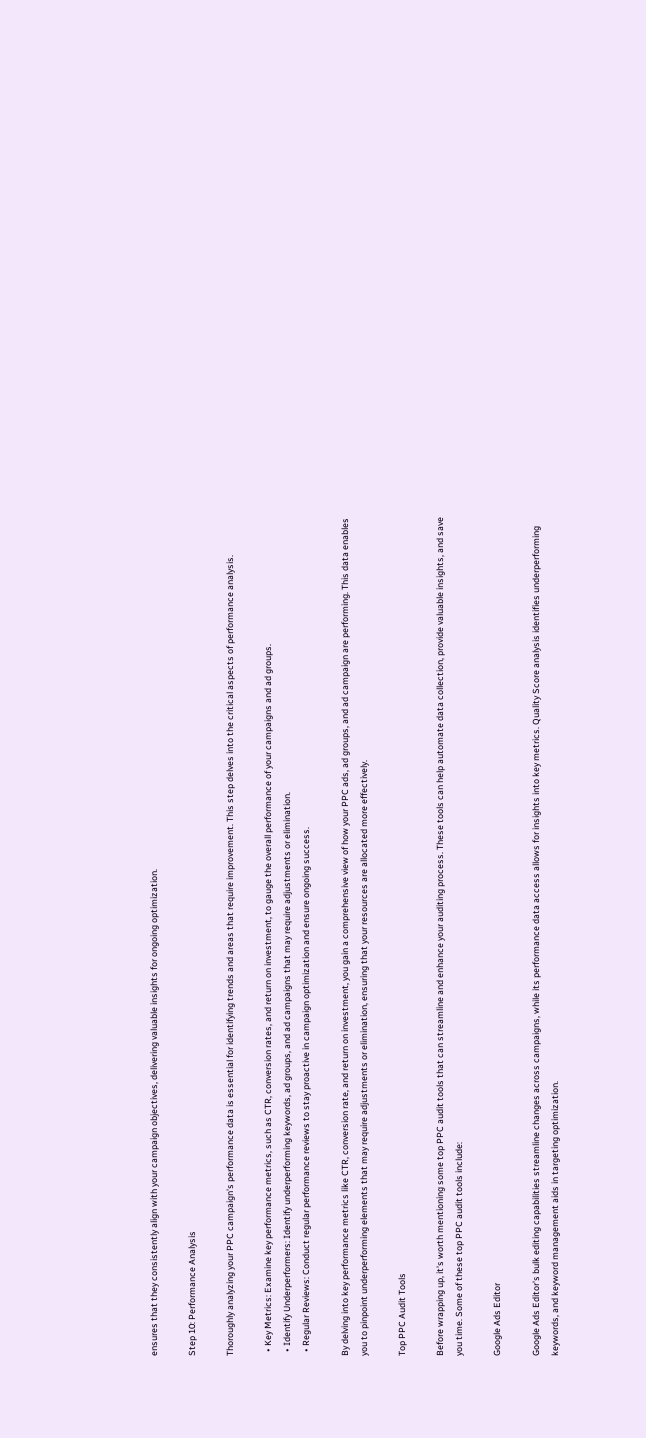ensures that they consistently align with your campaign objectives, delivering valuable insights for ongoing optimization.

Step 10: Performance Analysis

Thoroughly analyzing your PPC campaign's performance data is essential for identifying trends and areas that require improvement. This step delves into the critical aspects of performance analysis.

  • Key Metrics: Examine key performance metrics, such as CTR, conversion rates, and return on investment, to gauge the overall performance of your campaigns and ad groups.
  • Identify Underperformers: Identify underperforming keywords, ad groups, and ad campaigns that may require adjustments or elimination.
  • Regular Reviews: Conduct regular performance reviews to stay proactive in campaign optimization and ensure ongoing success.

By delving into key performance metrics like CTR, conversion rate, and return on investment, you gain a comprehensive view of how your PPC ads, ad groups, and ad campaign are performing. This data enables you to pinpoint underperforming elements that may require adjustments or elimination, ensuring that your resources are allocated more effectively.

Top PPC Audit Tools

Before wrapping up, it's worth mentioning some top PPC audit tools that can streamline and enhance your auditing process. These tools can help automate data collection, provide valuable insights, and save you time. Some of these top PPC audit tools include:

Google Ads Editor

Google Ads Editor's bulk editing capabilities streamline changes across campaigns, while its performance data access allows for insights into key metrics. Quality Score analysis identifies underperforming keywords, and keyword management aids in targeting optimization.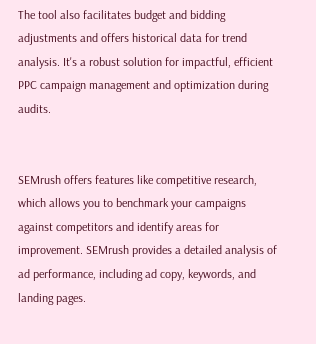The tool also facilitates budget and bidding adjustments and offers historical data for trend analysis. It's a robust solution for impactful, efficient PPC campaign management and optimization during audits.


SEMrush offers features like competitive research, which allows you to benchmark your campaigns against competitors and identify areas for improvement. SEMrush provides a detailed analysis of ad performance, including ad copy, keywords, and landing pages.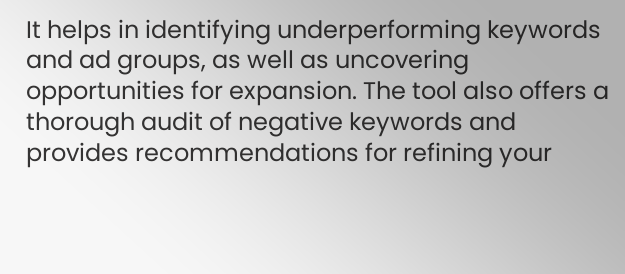It helps in identifying underperforming keywords and ad groups, as well as uncovering opportunities for expansion. The tool also offers a thorough audit of negative keywords and provides recommendations for refining your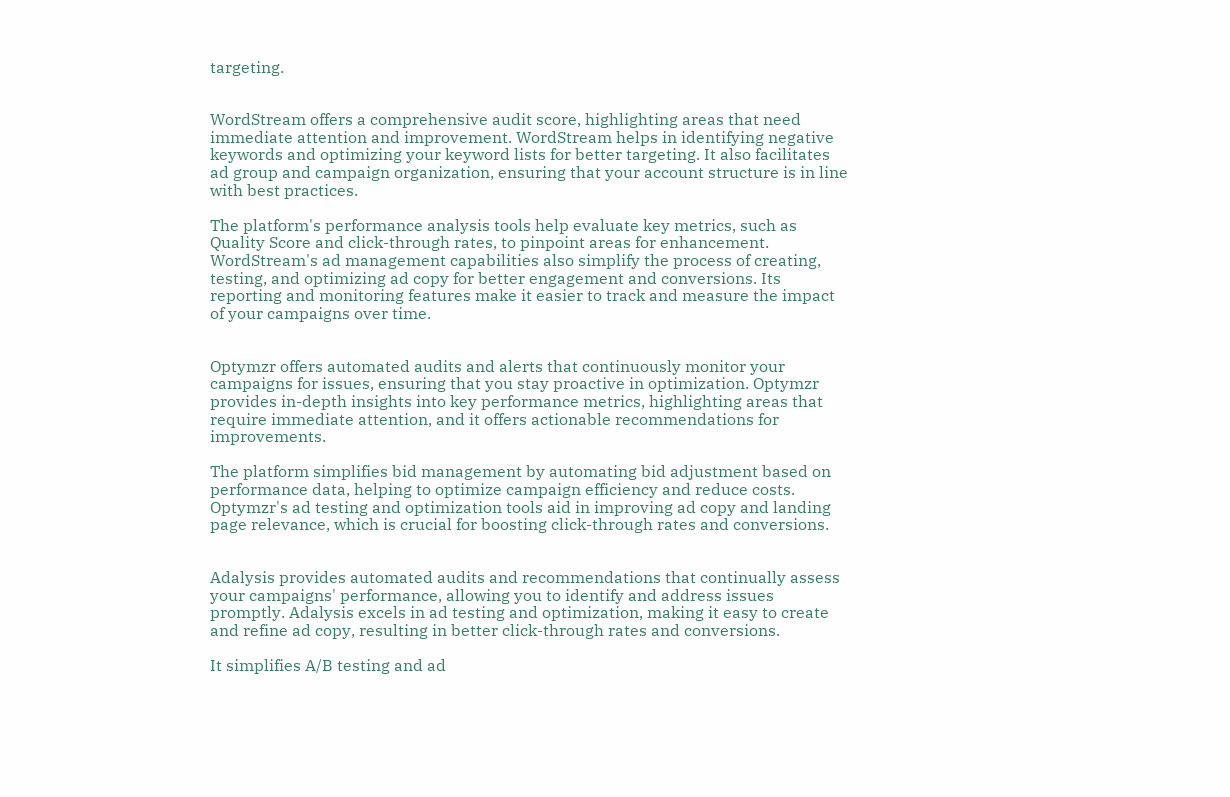targeting.


WordStream offers a comprehensive audit score, highlighting areas that need immediate attention and improvement. WordStream helps in identifying negative keywords and optimizing your keyword lists for better targeting. It also facilitates ad group and campaign organization, ensuring that your account structure is in line with best practices.

The platform's performance analysis tools help evaluate key metrics, such as Quality Score and click-through rates, to pinpoint areas for enhancement. WordStream's ad management capabilities also simplify the process of creating, testing, and optimizing ad copy for better engagement and conversions. Its reporting and monitoring features make it easier to track and measure the impact of your campaigns over time.


Optymzr offers automated audits and alerts that continuously monitor your campaigns for issues, ensuring that you stay proactive in optimization. Optymzr provides in-depth insights into key performance metrics, highlighting areas that require immediate attention, and it offers actionable recommendations for improvements.

The platform simplifies bid management by automating bid adjustment based on performance data, helping to optimize campaign efficiency and reduce costs. Optymzr's ad testing and optimization tools aid in improving ad copy and landing page relevance, which is crucial for boosting click-through rates and conversions.


Adalysis provides automated audits and recommendations that continually assess your campaigns' performance, allowing you to identify and address issues promptly. Adalysis excels in ad testing and optimization, making it easy to create and refine ad copy, resulting in better click-through rates and conversions.

It simplifies A/B testing and ad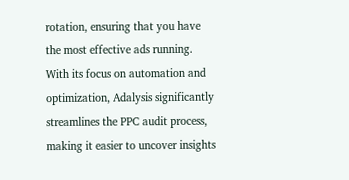rotation, ensuring that you have the most effective ads running. With its focus on automation and optimization, Adalysis significantly streamlines the PPC audit process, making it easier to uncover insights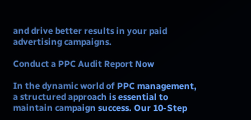and drive better results in your paid advertising campaigns.

Conduct a PPC Audit Report Now

In the dynamic world of PPC management, a structured approach is essential to maintain campaign success. Our 10-Step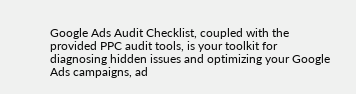Google Ads Audit Checklist, coupled with the provided PPC audit tools, is your toolkit for diagnosing hidden issues and optimizing your Google Ads campaigns, ad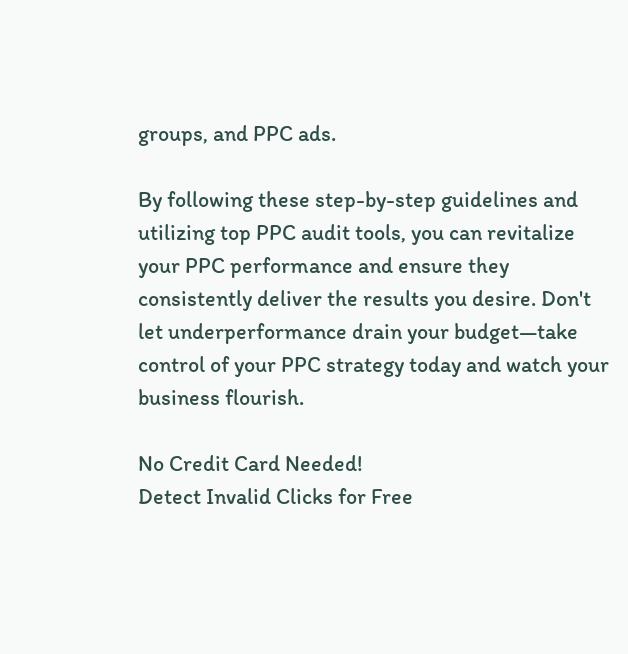groups, and PPC ads.

By following these step-by-step guidelines and utilizing top PPC audit tools, you can revitalize your PPC performance and ensure they consistently deliver the results you desire. Don't let underperformance drain your budget—take control of your PPC strategy today and watch your business flourish.

No Credit Card Needed!
Detect Invalid Clicks for Free